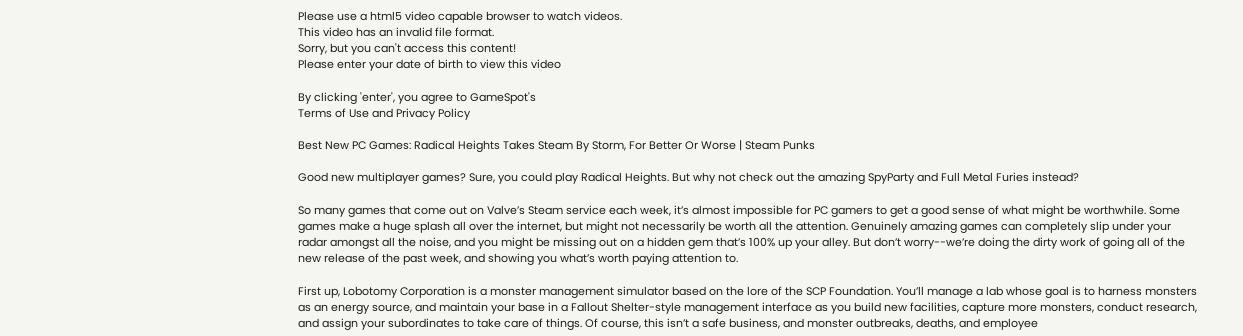Please use a html5 video capable browser to watch videos.
This video has an invalid file format.
Sorry, but you can't access this content!
Please enter your date of birth to view this video

By clicking 'enter', you agree to GameSpot's
Terms of Use and Privacy Policy

Best New PC Games: Radical Heights Takes Steam By Storm, For Better Or Worse | Steam Punks

Good new multiplayer games? Sure, you could play Radical Heights. But why not check out the amazing SpyParty and Full Metal Furies instead?

So many games that come out on Valve’s Steam service each week, it’s almost impossible for PC gamers to get a good sense of what might be worthwhile. Some games make a huge splash all over the internet, but might not necessarily be worth all the attention. Genuinely amazing games can completely slip under your radar amongst all the noise, and you might be missing out on a hidden gem that’s 100% up your alley. But don’t worry--we’re doing the dirty work of going all of the new release of the past week, and showing you what’s worth paying attention to.

First up, Lobotomy Corporation is a monster management simulator based on the lore of the SCP Foundation. You’ll manage a lab whose goal is to harness monsters as an energy source, and maintain your base in a Fallout Shelter-style management interface as you build new facilities, capture more monsters, conduct research, and assign your subordinates to take care of things. Of course, this isn’t a safe business, and monster outbreaks, deaths, and employee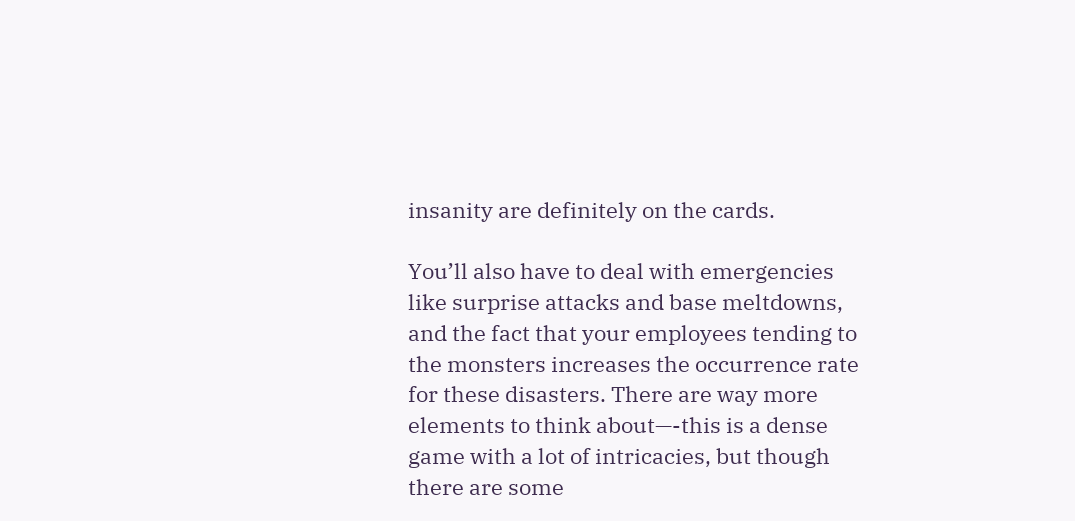insanity are definitely on the cards.

You’ll also have to deal with emergencies like surprise attacks and base meltdowns, and the fact that your employees tending to the monsters increases the occurrence rate for these disasters. There are way more elements to think about—-this is a dense game with a lot of intricacies, but though there are some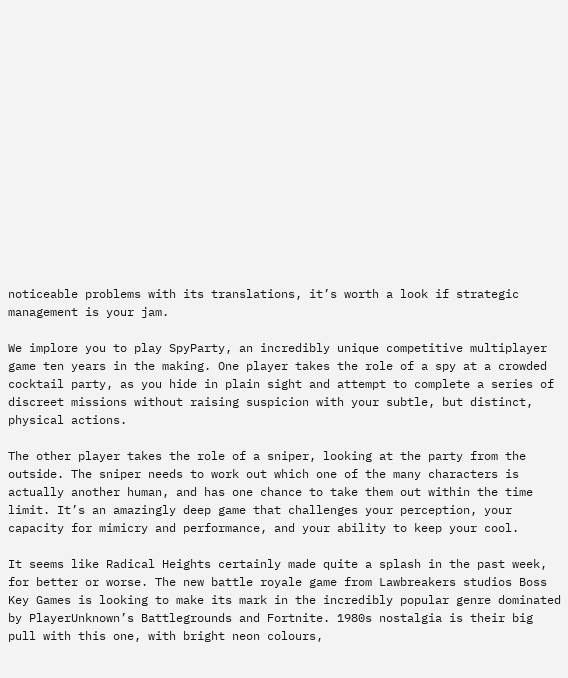noticeable problems with its translations, it’s worth a look if strategic management is your jam.

We implore you to play SpyParty, an incredibly unique competitive multiplayer game ten years in the making. One player takes the role of a spy at a crowded cocktail party, as you hide in plain sight and attempt to complete a series of discreet missions without raising suspicion with your subtle, but distinct, physical actions.

The other player takes the role of a sniper, looking at the party from the outside. The sniper needs to work out which one of the many characters is actually another human, and has one chance to take them out within the time limit. It’s an amazingly deep game that challenges your perception, your capacity for mimicry and performance, and your ability to keep your cool.

It seems like Radical Heights certainly made quite a splash in the past week, for better or worse. The new battle royale game from Lawbreakers studios Boss Key Games is looking to make its mark in the incredibly popular genre dominated by PlayerUnknown’s Battlegrounds and Fortnite. 1980s nostalgia is their big pull with this one, with bright neon colours,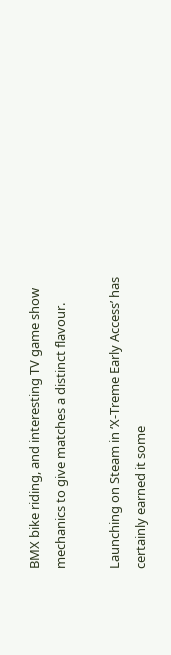BMX bike riding, and interesting TV game show mechanics to give matches a distinct flavour.

Launching on Steam in ‘X-Treme Early Access’ has certainly earned it some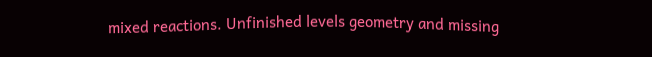mixed reactions. Unfinished levels geometry and missing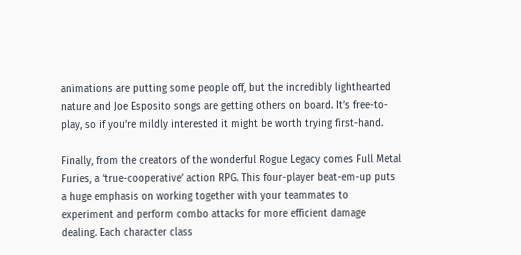animations are putting some people off, but the incredibly lighthearted nature and Joe Esposito songs are getting others on board. It’s free-to-play, so if you’re mildly interested it might be worth trying first-hand.

Finally, from the creators of the wonderful Rogue Legacy comes Full Metal Furies, a ‘true-cooperative’ action RPG. This four-player beat-em-up puts a huge emphasis on working together with your teammates to experiment and perform combo attacks for more efficient damage dealing. Each character class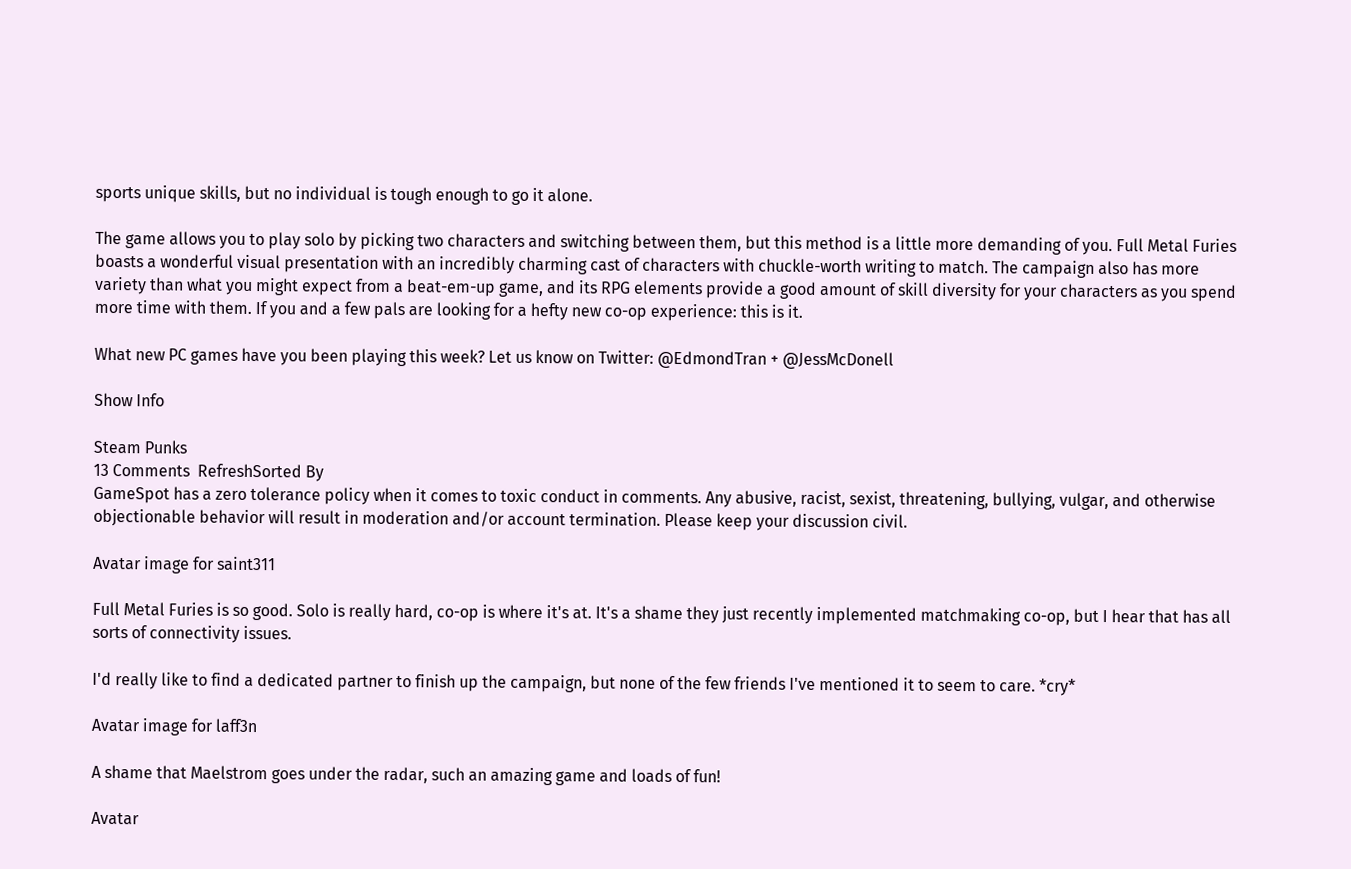sports unique skills, but no individual is tough enough to go it alone.

The game allows you to play solo by picking two characters and switching between them, but this method is a little more demanding of you. Full Metal Furies boasts a wonderful visual presentation with an incredibly charming cast of characters with chuckle-worth writing to match. The campaign also has more variety than what you might expect from a beat-em-up game, and its RPG elements provide a good amount of skill diversity for your characters as you spend more time with them. If you and a few pals are looking for a hefty new co-op experience: this is it.

What new PC games have you been playing this week? Let us know on Twitter: @EdmondTran + @JessMcDonell

Show Info

Steam Punks
13 Comments  RefreshSorted By
GameSpot has a zero tolerance policy when it comes to toxic conduct in comments. Any abusive, racist, sexist, threatening, bullying, vulgar, and otherwise objectionable behavior will result in moderation and/or account termination. Please keep your discussion civil.

Avatar image for saint311

Full Metal Furies is so good. Solo is really hard, co-op is where it's at. It's a shame they just recently implemented matchmaking co-op, but I hear that has all sorts of connectivity issues.

I'd really like to find a dedicated partner to finish up the campaign, but none of the few friends I've mentioned it to seem to care. *cry*

Avatar image for laff3n

A shame that Maelstrom goes under the radar, such an amazing game and loads of fun!

Avatar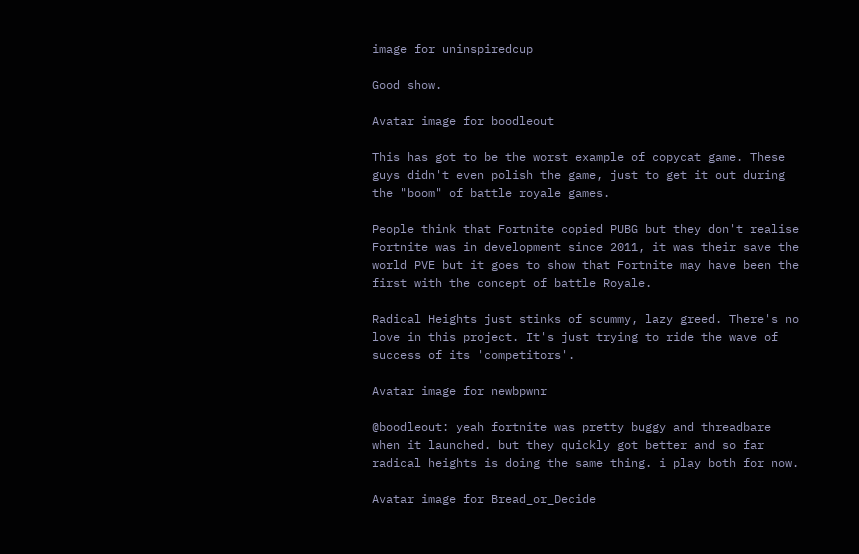image for uninspiredcup

Good show.

Avatar image for boodleout

This has got to be the worst example of copycat game. These guys didn't even polish the game, just to get it out during the "boom" of battle royale games.

People think that Fortnite copied PUBG but they don't realise Fortnite was in development since 2011, it was their save the world PVE but it goes to show that Fortnite may have been the first with the concept of battle Royale.

Radical Heights just stinks of scummy, lazy greed. There's no love in this project. It's just trying to ride the wave of success of its 'competitors'.

Avatar image for newbpwnr

@boodleout: yeah fortnite was pretty buggy and threadbare when it launched. but they quickly got better and so far radical heights is doing the same thing. i play both for now.

Avatar image for Bread_or_Decide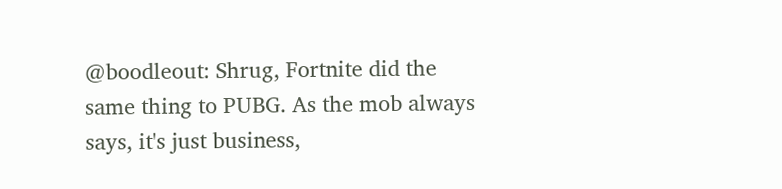@boodleout: Shrug, Fortnite did the same thing to PUBG. As the mob always says, it's just business,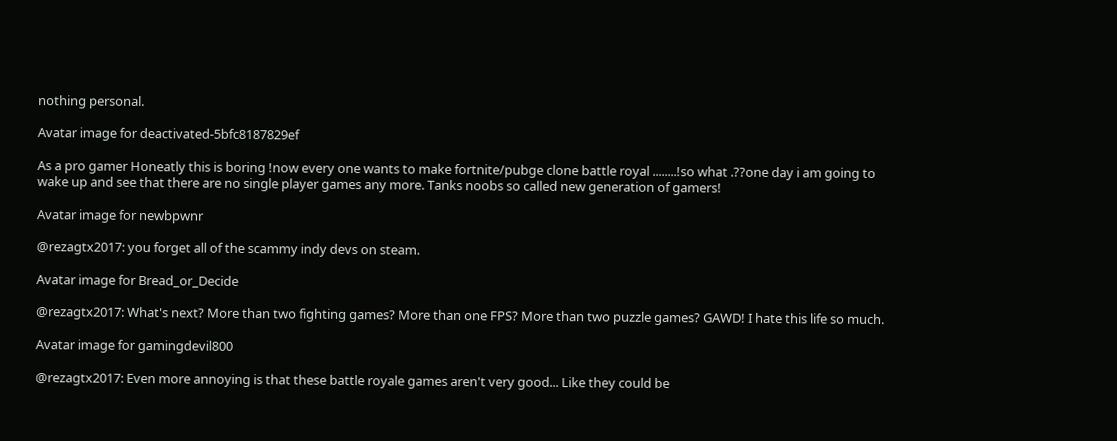nothing personal.

Avatar image for deactivated-5bfc8187829ef

As a pro gamer Honeatly this is boring !now every one wants to make fortnite/pubge clone battle royal ........!so what .??one day i am going to wake up and see that there are no single player games any more. Tanks noobs so called new generation of gamers!

Avatar image for newbpwnr

@rezagtx2017: you forget all of the scammy indy devs on steam.

Avatar image for Bread_or_Decide

@rezagtx2017: What's next? More than two fighting games? More than one FPS? More than two puzzle games? GAWD! I hate this life so much.

Avatar image for gamingdevil800

@rezagtx2017: Even more annoying is that these battle royale games aren't very good... Like they could be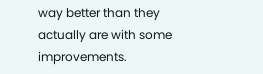way better than they actually are with some improvements.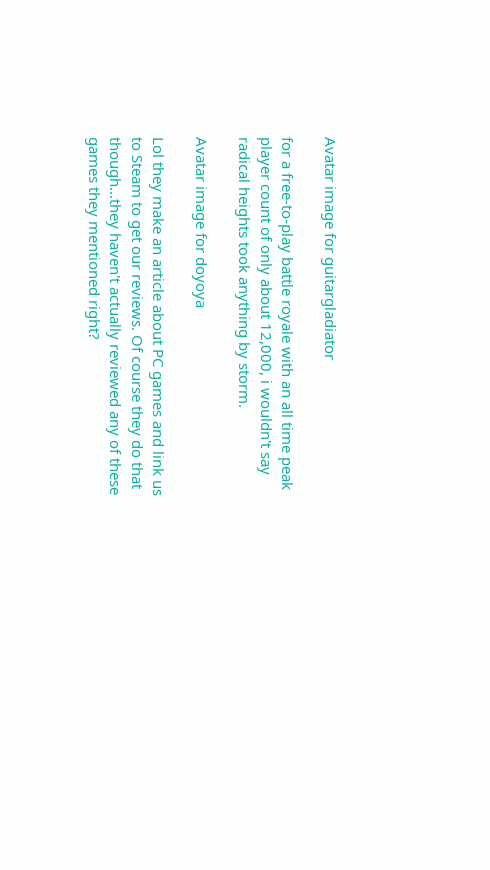Avatar image for guitargladiator

for a free-to-play battle royale with an all time peak player count of only about 12,000, i wouldn't say radical heights took anything by storm.

Avatar image for doyoya

Lol they make an article about PC games and link us to Steam to get our reviews. Of course they do that though...they haven't actually reviewed any of these games they mentioned right?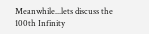Meanwhile...lets discuss the 100th Infinity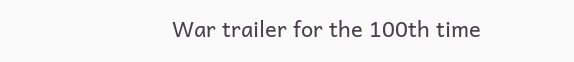War trailer for the 100th time